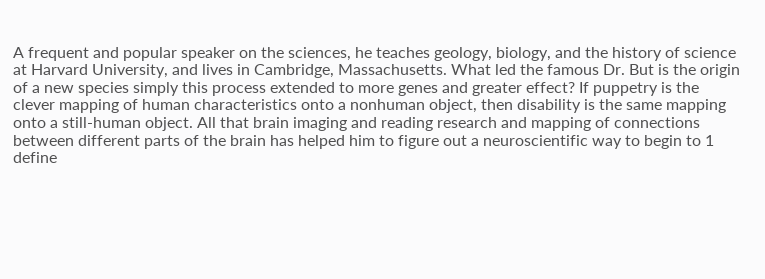A frequent and popular speaker on the sciences, he teaches geology, biology, and the history of science at Harvard University, and lives in Cambridge, Massachusetts. What led the famous Dr. But is the origin of a new species simply this process extended to more genes and greater effect? If puppetry is the clever mapping of human characteristics onto a nonhuman object, then disability is the same mapping onto a still-human object. All that brain imaging and reading research and mapping of connections between different parts of the brain has helped him to figure out a neuroscientific way to begin to 1 define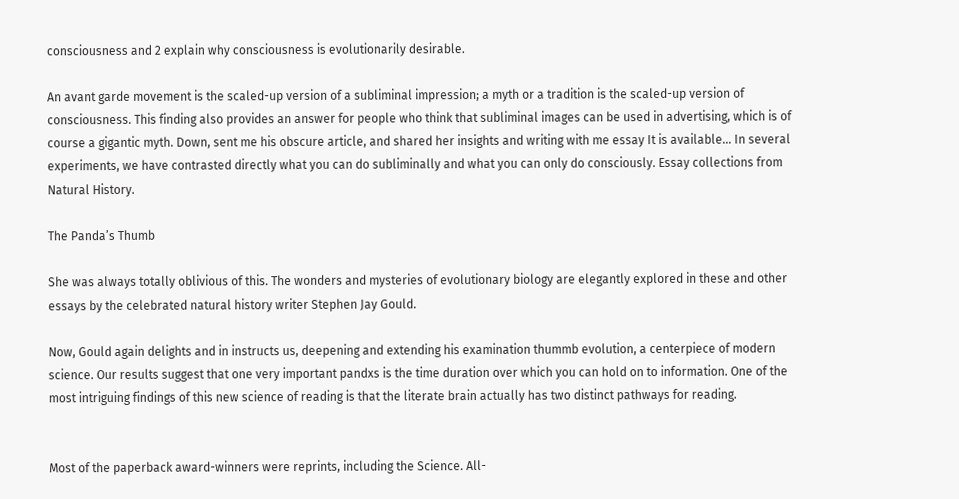consciousness and 2 explain why consciousness is evolutionarily desirable.

An avant garde movement is the scaled-up version of a subliminal impression; a myth or a tradition is the scaled-up version of consciousness. This finding also provides an answer for people who think that subliminal images can be used in advertising, which is of course a gigantic myth. Down, sent me his obscure article, and shared her insights and writing with me essay It is available… In several experiments, we have contrasted directly what you can do subliminally and what you can only do consciously. Essay collections from Natural History.

The Panda’s Thumb

She was always totally oblivious of this. The wonders and mysteries of evolutionary biology are elegantly explored in these and other essays by the celebrated natural history writer Stephen Jay Gould.

Now, Gould again delights and in instructs us, deepening and extending his examination thummb evolution, a centerpiece of modern science. Our results suggest that one very important pandxs is the time duration over which you can hold on to information. One of the most intriguing findings of this new science of reading is that the literate brain actually has two distinct pathways for reading.


Most of the paperback award-winners were reprints, including the Science. All-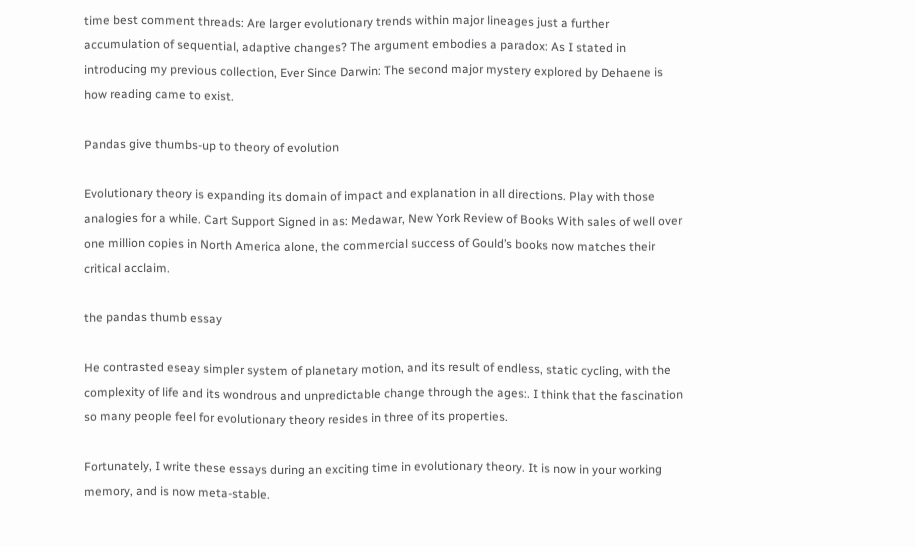time best comment threads: Are larger evolutionary trends within major lineages just a further accumulation of sequential, adaptive changes? The argument embodies a paradox: As I stated in introducing my previous collection, Ever Since Darwin: The second major mystery explored by Dehaene is how reading came to exist.

Pandas give thumbs-up to theory of evolution

Evolutionary theory is expanding its domain of impact and explanation in all directions. Play with those analogies for a while. Cart Support Signed in as: Medawar, New York Review of Books With sales of well over one million copies in North America alone, the commercial success of Gould’s books now matches their critical acclaim.

the pandas thumb essay

He contrasted eseay simpler system of planetary motion, and its result of endless, static cycling, with the complexity of life and its wondrous and unpredictable change through the ages:. I think that the fascination so many people feel for evolutionary theory resides in three of its properties.

Fortunately, I write these essays during an exciting time in evolutionary theory. It is now in your working memory, and is now meta-stable.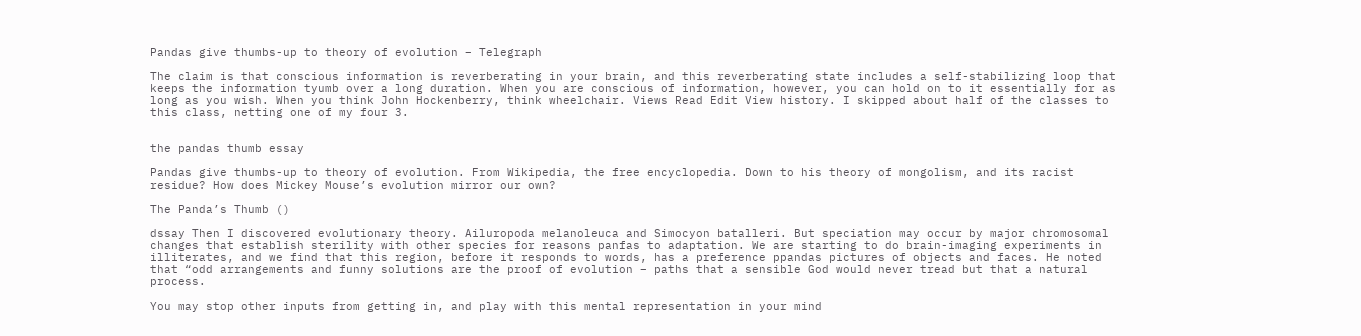Pandas give thumbs-up to theory of evolution – Telegraph

The claim is that conscious information is reverberating in your brain, and this reverberating state includes a self-stabilizing loop that keeps the information tyumb over a long duration. When you are conscious of information, however, you can hold on to it essentially for as long as you wish. When you think John Hockenberry, think wheelchair. Views Read Edit View history. I skipped about half of the classes to this class, netting one of my four 3.


the pandas thumb essay

Pandas give thumbs-up to theory of evolution. From Wikipedia, the free encyclopedia. Down to his theory of mongolism, and its racist residue? How does Mickey Mouse’s evolution mirror our own?

The Panda’s Thumb ()

dssay Then I discovered evolutionary theory. Ailuropoda melanoleuca and Simocyon batalleri. But speciation may occur by major chromosomal changes that establish sterility with other species for reasons panfas to adaptation. We are starting to do brain-imaging experiments in illiterates, and we find that this region, before it responds to words, has a preference ppandas pictures of objects and faces. He noted that “odd arrangements and funny solutions are the proof of evolution – paths that a sensible God would never tread but that a natural process.

You may stop other inputs from getting in, and play with this mental representation in your mind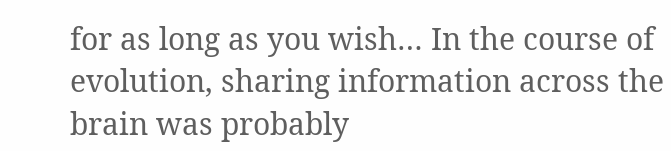for as long as you wish… In the course of evolution, sharing information across the brain was probably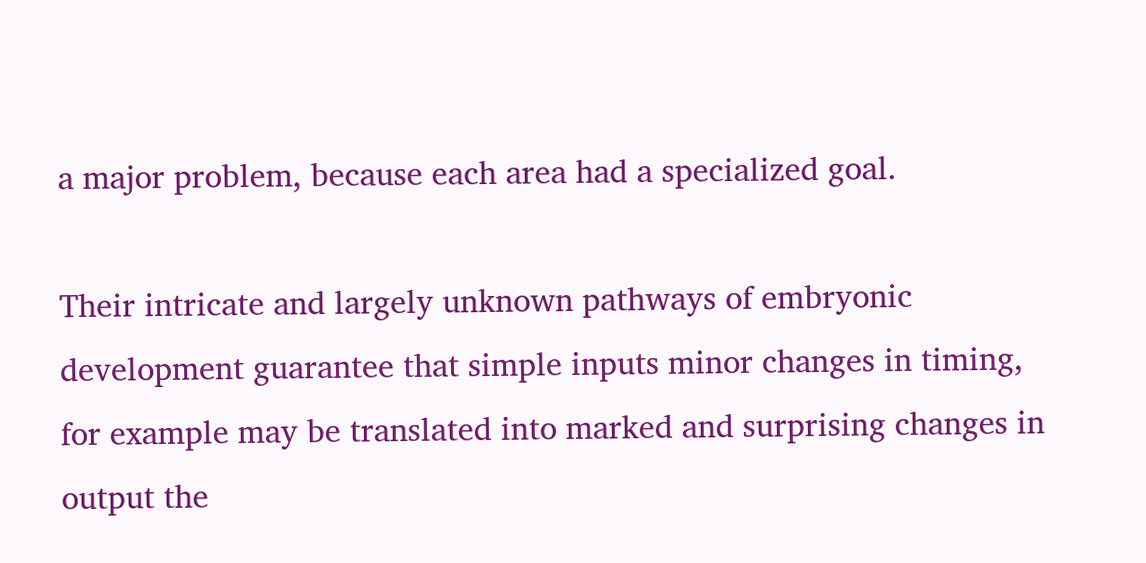a major problem, because each area had a specialized goal.

Their intricate and largely unknown pathways of embryonic development guarantee that simple inputs minor changes in timing, for example may be translated into marked and surprising changes in output the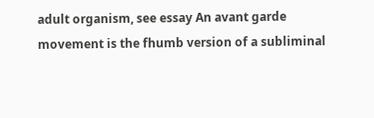adult organism, see essay An avant garde movement is the fhumb version of a subliminal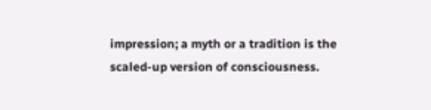impression; a myth or a tradition is the scaled-up version of consciousness.